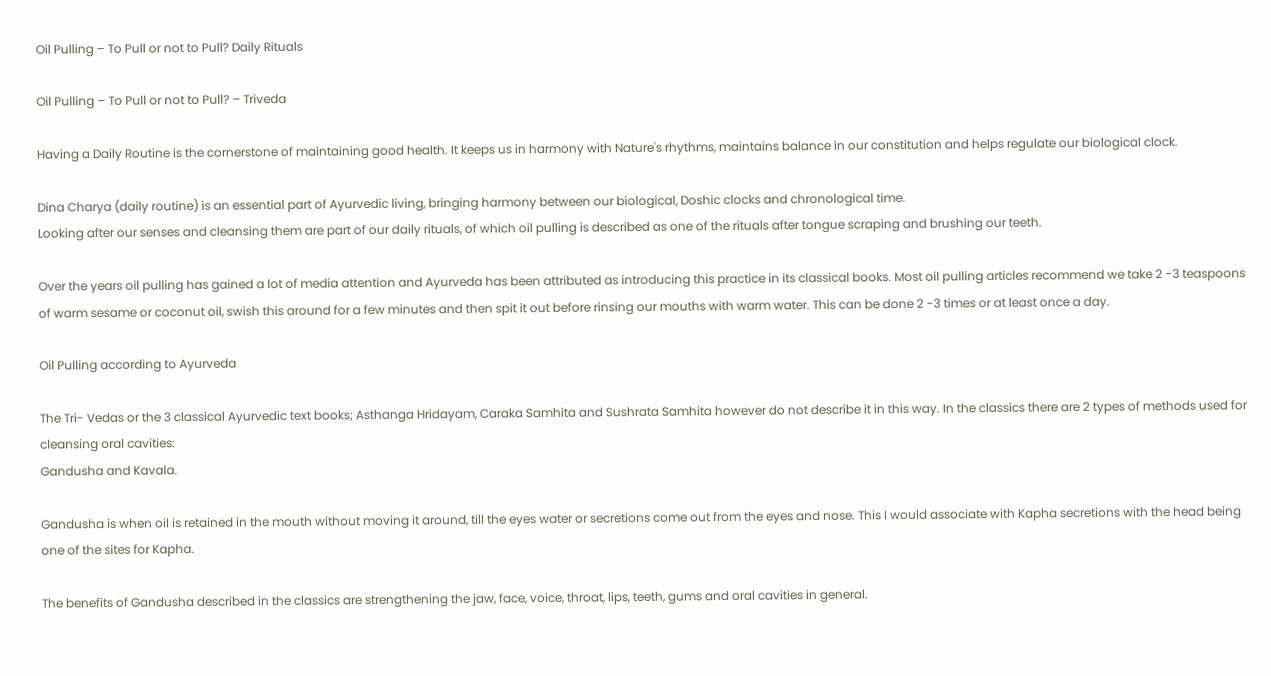Oil Pulling – To Pull or not to Pull? Daily Rituals

Oil Pulling – To Pull or not to Pull? – Triveda

Having a Daily Routine is the cornerstone of maintaining good health. It keeps us in harmony with Nature's rhythms, maintains balance in our constitution and helps regulate our biological clock.

Dina Charya (daily routine) is an essential part of Ayurvedic living, bringing harmony between our biological, Doshic clocks and chronological time.
Looking after our senses and cleansing them are part of our daily rituals, of which oil pulling is described as one of the rituals after tongue scraping and brushing our teeth.

Over the years oil pulling has gained a lot of media attention and Ayurveda has been attributed as introducing this practice in its classical books. Most oil pulling articles recommend we take 2 -3 teaspoons of warm sesame or coconut oil, swish this around for a few minutes and then spit it out before rinsing our mouths with warm water. This can be done 2 -3 times or at least once a day.

Oil Pulling according to Ayurveda

The Tri- Vedas or the 3 classical Ayurvedic text books; Asthanga Hridayam, Caraka Samhita and Sushrata Samhita however do not describe it in this way. In the classics there are 2 types of methods used for cleansing oral cavities:
Gandusha and Kavala.

Gandusha is when oil is retained in the mouth without moving it around, till the eyes water or secretions come out from the eyes and nose. This I would associate with Kapha secretions with the head being one of the sites for Kapha.

The benefits of Gandusha described in the classics are strengthening the jaw, face, voice, throat, lips, teeth, gums and oral cavities in general.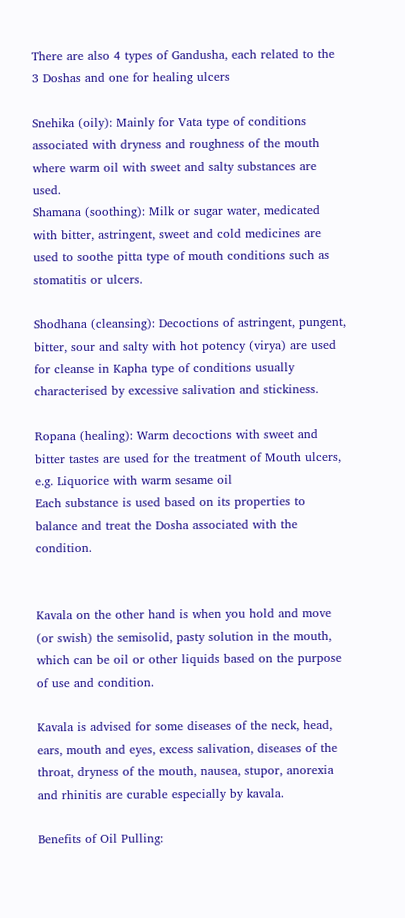There are also 4 types of Gandusha, each related to the 3 Doshas and one for healing ulcers

Snehika (oily): Mainly for Vata type of conditions associated with dryness and roughness of the mouth where warm oil with sweet and salty substances are used.
Shamana (soothing): Milk or sugar water, medicated with bitter, astringent, sweet and cold medicines are used to soothe pitta type of mouth conditions such as stomatitis or ulcers.

Shodhana (cleansing): Decoctions of astringent, pungent, bitter, sour and salty with hot potency (virya) are used for cleanse in Kapha type of conditions usually characterised by excessive salivation and stickiness.

Ropana (healing): Warm decoctions with sweet and bitter tastes are used for the treatment of Mouth ulcers, e.g. Liquorice with warm sesame oil
Each substance is used based on its properties to balance and treat the Dosha associated with the condition.


Kavala on the other hand is when you hold and move (or swish) the semisolid, pasty solution in the mouth, which can be oil or other liquids based on the purpose of use and condition.

Kavala is advised for some diseases of the neck, head, ears, mouth and eyes, excess salivation, diseases of the throat, dryness of the mouth, nausea, stupor, anorexia and rhinitis are curable especially by kavala.

Benefits of Oil Pulling: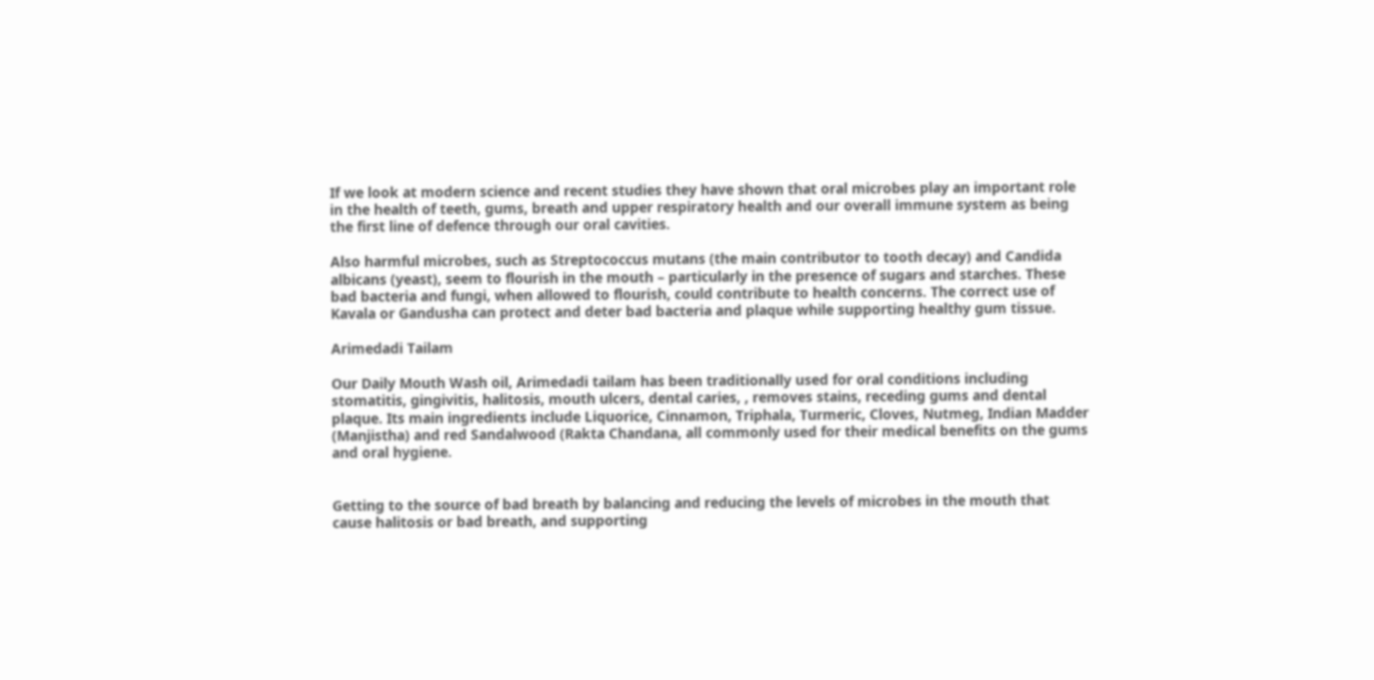If we look at modern science and recent studies they have shown that oral microbes play an important role in the health of teeth, gums, breath and upper respiratory health and our overall immune system as being the first line of defence through our oral cavities.

Also harmful microbes, such as Streptococcus mutans (the main contributor to tooth decay) and Candida albicans (yeast), seem to flourish in the mouth – particularly in the presence of sugars and starches. These bad bacteria and fungi, when allowed to flourish, could contribute to health concerns. The correct use of Kavala or Gandusha can protect and deter bad bacteria and plaque while supporting healthy gum tissue.

Arimedadi Tailam

Our Daily Mouth Wash oil, Arimedadi tailam has been traditionally used for oral conditions including stomatitis, gingivitis, halitosis, mouth ulcers, dental caries, , removes stains, receding gums and dental plaque. Its main ingredients include Liquorice, Cinnamon, Triphala, Turmeric, Cloves, Nutmeg, Indian Madder (Manjistha) and red Sandalwood (Rakta Chandana, all commonly used for their medical benefits on the gums and oral hygiene.


Getting to the source of bad breath by balancing and reducing the levels of microbes in the mouth that cause halitosis or bad breath, and supporting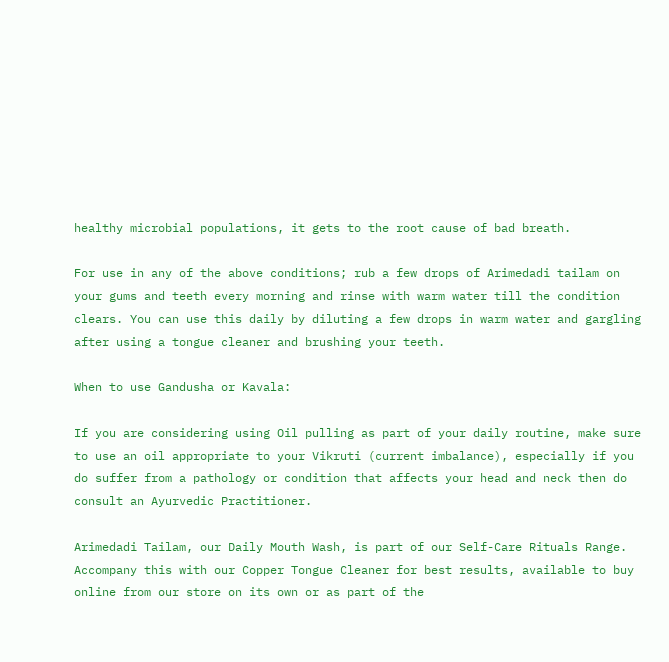healthy microbial populations, it gets to the root cause of bad breath.

For use in any of the above conditions; rub a few drops of Arimedadi tailam on your gums and teeth every morning and rinse with warm water till the condition clears. You can use this daily by diluting a few drops in warm water and gargling after using a tongue cleaner and brushing your teeth.

When to use Gandusha or Kavala:

If you are considering using Oil pulling as part of your daily routine, make sure to use an oil appropriate to your Vikruti (current imbalance), especially if you do suffer from a pathology or condition that affects your head and neck then do consult an Ayurvedic Practitioner.

Arimedadi Tailam, our Daily Mouth Wash, is part of our Self-Care Rituals Range. Accompany this with our Copper Tongue Cleaner for best results, available to buy online from our store on its own or as part of the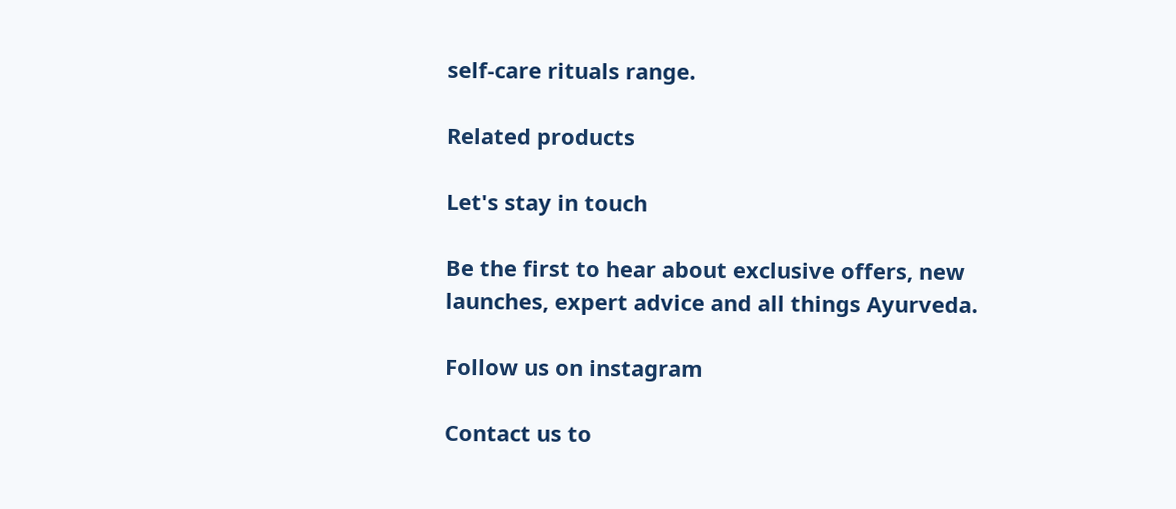self-care rituals range.

Related products

Let's stay in touch

Be the first to hear about exclusive offers, new launches, expert advice and all things Ayurveda.

Follow us on instagram

Contact us to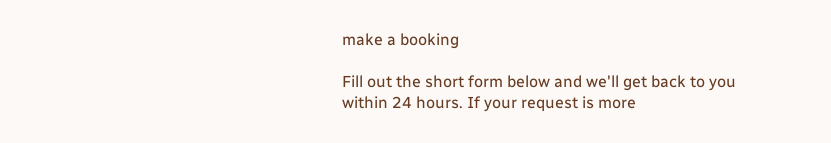make a booking

Fill out the short form below and we'll get back to you within 24 hours. If your request is more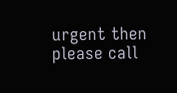urgent then please call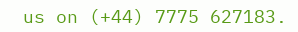us on (+44) 7775 627183.